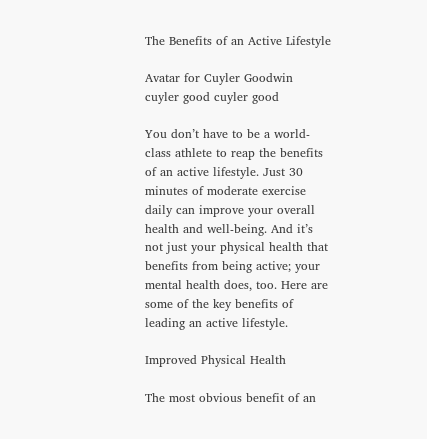The Benefits of an Active Lifestyle

Avatar for Cuyler Goodwin
cuyler good cuyler good

You don’t have to be a world-class athlete to reap the benefits of an active lifestyle. Just 30 minutes of moderate exercise daily can improve your overall health and well-being. And it’s not just your physical health that benefits from being active; your mental health does, too. Here are some of the key benefits of leading an active lifestyle.

Improved Physical Health

The most obvious benefit of an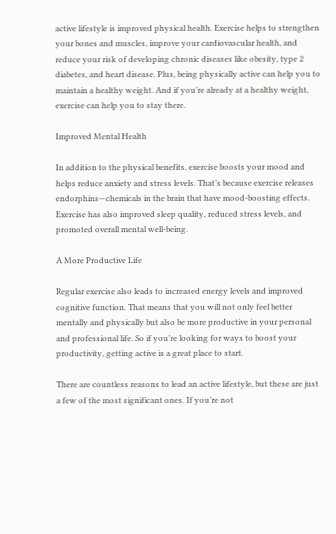active lifestyle is improved physical health. Exercise helps to strengthen your bones and muscles, improve your cardiovascular health, and reduce your risk of developing chronic diseases like obesity, type 2 diabetes, and heart disease. Plus, being physically active can help you to maintain a healthy weight. And if you’re already at a healthy weight, exercise can help you to stay there.

Improved Mental Health

In addition to the physical benefits, exercise boosts your mood and helps reduce anxiety and stress levels. That’s because exercise releases endorphins—chemicals in the brain that have mood-boosting effects. Exercise has also improved sleep quality, reduced stress levels, and promoted overall mental well-being.

A More Productive Life

Regular exercise also leads to increased energy levels and improved cognitive function. That means that you will not only feel better mentally and physically but also be more productive in your personal and professional life. So if you’re looking for ways to boost your productivity, getting active is a great place to start.

There are countless reasons to lead an active lifestyle, but these are just a few of the most significant ones. If you’re not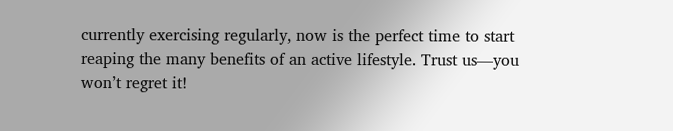currently exercising regularly, now is the perfect time to start reaping the many benefits of an active lifestyle. Trust us—you won’t regret it!